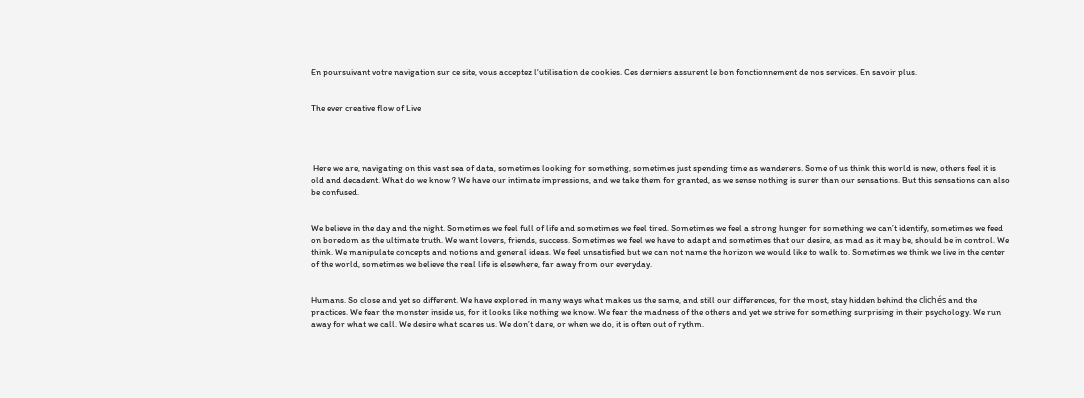En poursuivant votre navigation sur ce site, vous acceptez l'utilisation de cookies. Ces derniers assurent le bon fonctionnement de nos services. En savoir plus.


The ever creative flow of Live




 Here we are, navigating on this vast sea of data, sometimes looking for something, sometimes just spending time as wanderers. Some of us think this world is new, others feel it is old and decadent. What do we know ? We have our intimate impressions, and we take them for granted, as we sense nothing is surer than our sensations. But this sensations can also be confused.


We believe in the day and the night. Sometimes we feel full of life and sometimes we feel tired. Sometimes we feel a strong hunger for something we can’t identify, sometimes we feed on boredom as the ultimate truth. We want lovers, friends, success. Sometimes we feel we have to adapt and sometimes that our desire, as mad as it may be, should be in control. We think. We manipulate concepts and notions and general ideas. We feel unsatisfied but we can not name the horizon we would like to walk to. Sometimes we think we live in the center of the world, sometimes we believe the real life is elsewhere, far away from our everyday.


Humans. So close and yet so different. We have explored in many ways what makes us the same, and still our differences, for the most, stay hidden behind the clichés and the practices. We fear the monster inside us, for it looks like nothing we know. We fear the madness of the others and yet we strive for something surprising in their psychology. We run away for what we call. We desire what scares us. We don’t dare, or when we do, it is often out of rythm.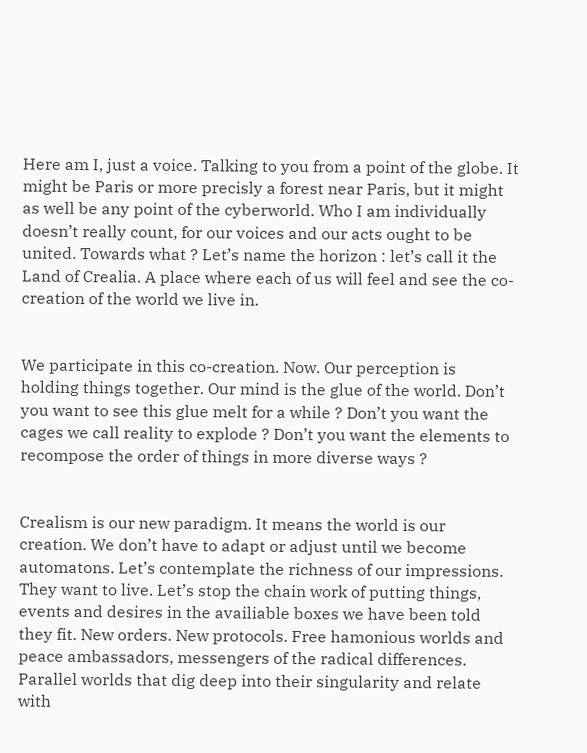Here am I, just a voice. Talking to you from a point of the globe. It might be Paris or more precisly a forest near Paris, but it might as well be any point of the cyberworld. Who I am individually doesn’t really count, for our voices and our acts ought to be united. Towards what ? Let’s name the horizon : let’s call it the Land of Crealia. A place where each of us will feel and see the co-creation of the world we live in.


We participate in this co-creation. Now. Our perception is holding things together. Our mind is the glue of the world. Don’t you want to see this glue melt for a while ? Don’t you want the cages we call reality to explode ? Don’t you want the elements to recompose the order of things in more diverse ways ?


Crealism is our new paradigm. It means the world is our creation. We don’t have to adapt or adjust until we become automatons. Let’s contemplate the richness of our impressions. They want to live. Let’s stop the chain work of putting things, events and desires in the availiable boxes we have been told they fit. New orders. New protocols. Free hamonious worlds and peace ambassadors, messengers of the radical differences. Parallel worlds that dig deep into their singularity and relate with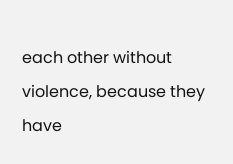each other without violence, because they have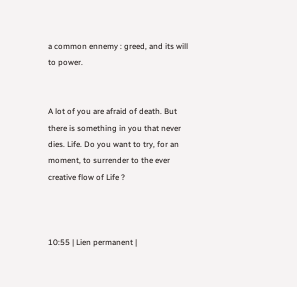a common ennemy : greed, and its will to power.


A lot of you are afraid of death. But there is something in you that never dies. Life. Do you want to try, for an moment, to surrender to the ever creative flow of Life ?



10:55 | Lien permanent |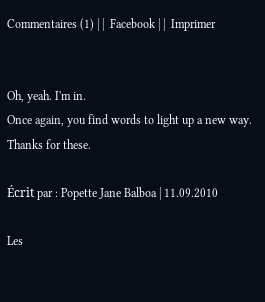Commentaires (1) | |  Facebook | |  Imprimer


Oh, yeah. I'm in.
Once again, you find words to light up a new way.
Thanks for these.

Écrit par : Popette Jane Balboa | 11.09.2010

Les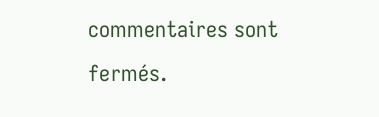commentaires sont fermés.